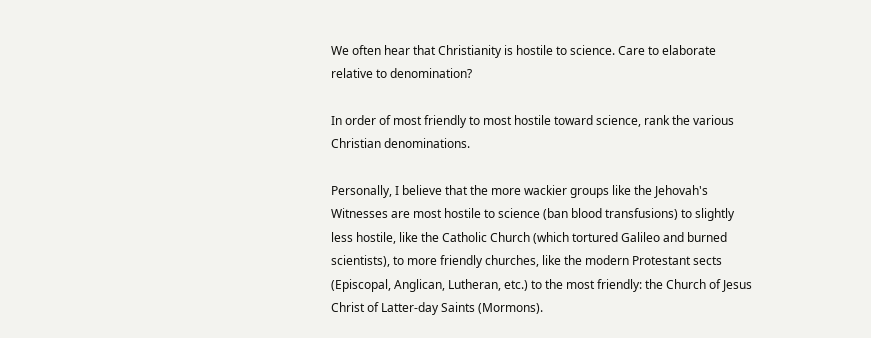We often hear that Christianity is hostile to science. Care to elaborate relative to denomination?

In order of most friendly to most hostile toward science, rank the various Christian denominations.

Personally, I believe that the more wackier groups like the Jehovah's Witnesses are most hostile to science (ban blood transfusions) to slightly less hostile, like the Catholic Church (which tortured Galileo and burned scientists), to more friendly churches, like the modern Protestant sects (Episcopal, Anglican, Lutheran, etc.) to the most friendly: the Church of Jesus Christ of Latter-day Saints (Mormons).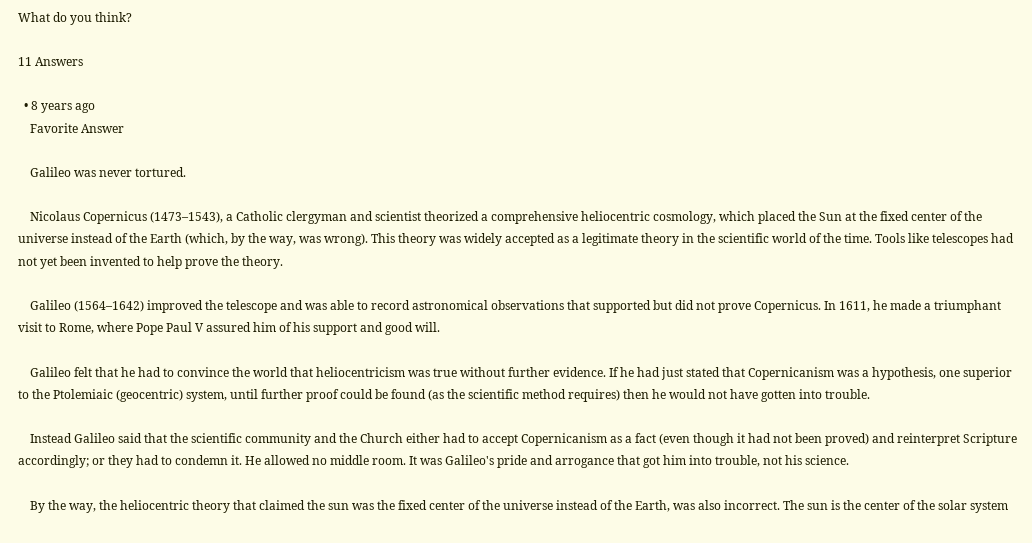What do you think?

11 Answers

  • 8 years ago
    Favorite Answer

    Galileo was never tortured.

    Nicolaus Copernicus (1473–1543), a Catholic clergyman and scientist theorized a comprehensive heliocentric cosmology, which placed the Sun at the fixed center of the universe instead of the Earth (which, by the way, was wrong). This theory was widely accepted as a legitimate theory in the scientific world of the time. Tools like telescopes had not yet been invented to help prove the theory.

    Galileo (1564–1642) improved the telescope and was able to record astronomical observations that supported but did not prove Copernicus. In 1611, he made a triumphant visit to Rome, where Pope Paul V assured him of his support and good will.

    Galileo felt that he had to convince the world that heliocentricism was true without further evidence. If he had just stated that Copernicanism was a hypothesis, one superior to the Ptolemiaic (geocentric) system, until further proof could be found (as the scientific method requires) then he would not have gotten into trouble.

    Instead Galileo said that the scientific community and the Church either had to accept Copernicanism as a fact (even though it had not been proved) and reinterpret Scripture accordingly; or they had to condemn it. He allowed no middle room. It was Galileo's pride and arrogance that got him into trouble, not his science.

    By the way, the heliocentric theory that claimed the sun was the fixed center of the universe instead of the Earth, was also incorrect. The sun is the center of the solar system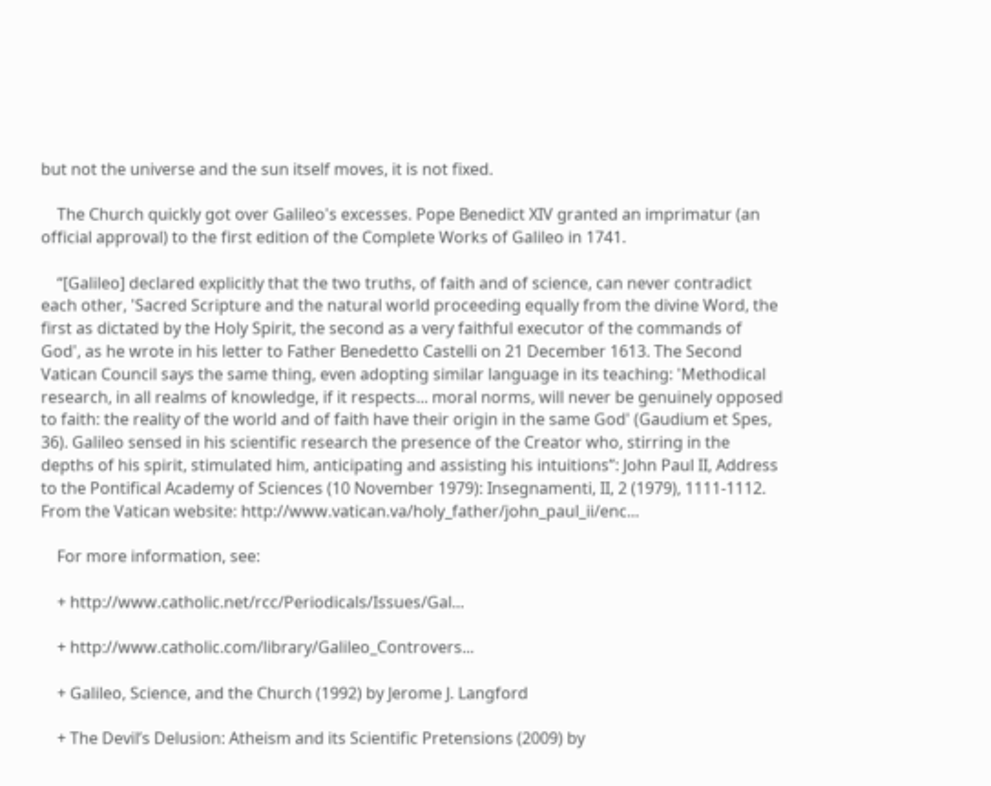but not the universe and the sun itself moves, it is not fixed.

    The Church quickly got over Galileo's excesses. Pope Benedict XIV granted an imprimatur (an official approval) to the first edition of the Complete Works of Galileo in 1741.

    “[Galileo] declared explicitly that the two truths, of faith and of science, can never contradict each other, 'Sacred Scripture and the natural world proceeding equally from the divine Word, the first as dictated by the Holy Spirit, the second as a very faithful executor of the commands of God', as he wrote in his letter to Father Benedetto Castelli on 21 December 1613. The Second Vatican Council says the same thing, even adopting similar language in its teaching: 'Methodical research, in all realms of knowledge, if it respects... moral norms, will never be genuinely opposed to faith: the reality of the world and of faith have their origin in the same God' (Gaudium et Spes, 36). Galileo sensed in his scientific research the presence of the Creator who, stirring in the depths of his spirit, stimulated him, anticipating and assisting his intuitions”: John Paul II, Address to the Pontifical Academy of Sciences (10 November 1979): Insegnamenti, II, 2 (1979), 1111-1112. From the Vatican website: http://www.vatican.va/holy_father/john_paul_ii/enc...

    For more information, see:

    + http://www.catholic.net/rcc/Periodicals/Issues/Gal...

    + http://www.catholic.com/library/Galileo_Controvers...

    + Galileo, Science, and the Church (1992) by Jerome J. Langford

    + The Devil’s Delusion: Atheism and its Scientific Pretensions (2009) by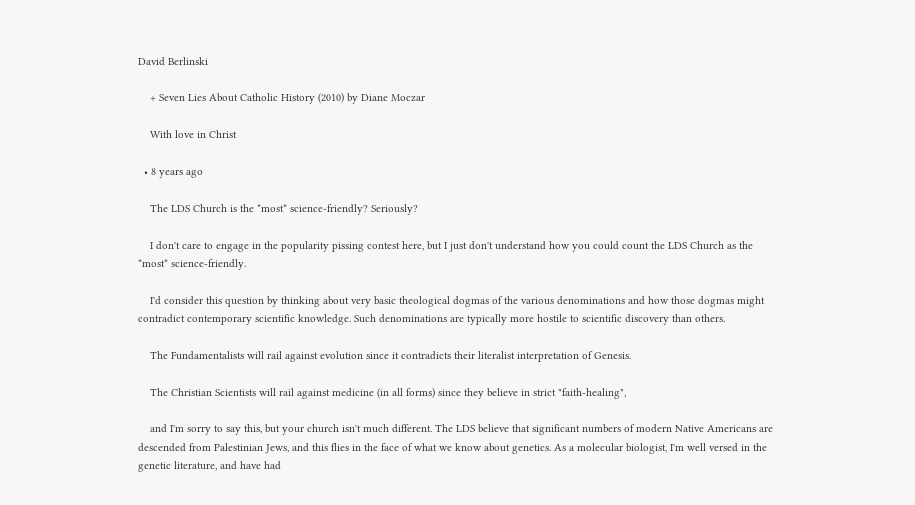David Berlinski

    + Seven Lies About Catholic History (2010) by Diane Moczar

    With love in Christ

  • 8 years ago

    The LDS Church is the *most* science-friendly? Seriously?

    I don't care to engage in the popularity pissing contest here, but I just don't understand how you could count the LDS Church as the *most* science-friendly.

    I'd consider this question by thinking about very basic theological dogmas of the various denominations and how those dogmas might contradict contemporary scientific knowledge. Such denominations are typically more hostile to scientific discovery than others.

    The Fundamentalists will rail against evolution since it contradicts their literalist interpretation of Genesis.

    The Christian Scientists will rail against medicine (in all forms) since they believe in strict "faith-healing",

    and I'm sorry to say this, but your church isn't much different. The LDS believe that significant numbers of modern Native Americans are descended from Palestinian Jews, and this flies in the face of what we know about genetics. As a molecular biologist, I'm well versed in the genetic literature, and have had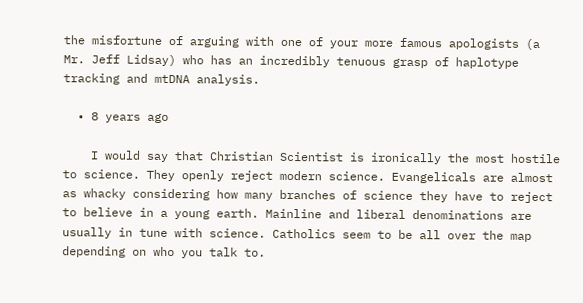the misfortune of arguing with one of your more famous apologists (a Mr. Jeff Lidsay) who has an incredibly tenuous grasp of haplotype tracking and mtDNA analysis.

  • 8 years ago

    I would say that Christian Scientist is ironically the most hostile to science. They openly reject modern science. Evangelicals are almost as whacky considering how many branches of science they have to reject to believe in a young earth. Mainline and liberal denominations are usually in tune with science. Catholics seem to be all over the map depending on who you talk to.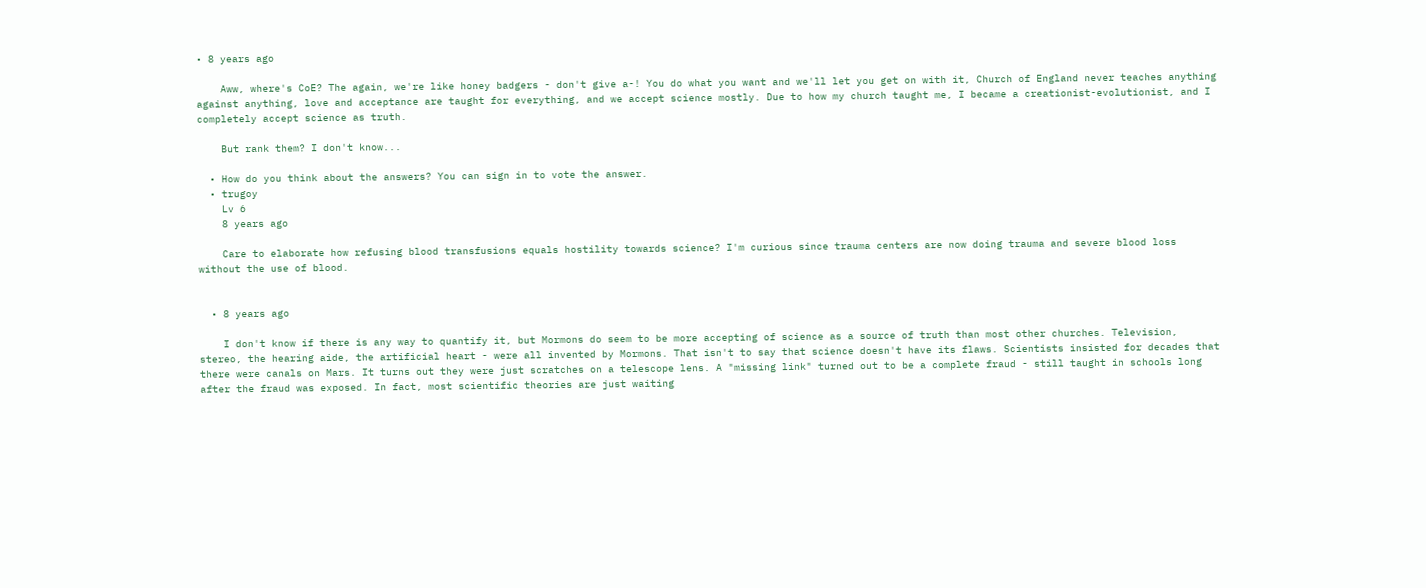• 8 years ago

    Aww, where's CoE? The again, we're like honey badgers - don't give a-! You do what you want and we'll let you get on with it, Church of England never teaches anything against anything, love and acceptance are taught for everything, and we accept science mostly. Due to how my church taught me, I became a creationist-evolutionist, and I completely accept science as truth.

    But rank them? I don't know...

  • How do you think about the answers? You can sign in to vote the answer.
  • trugoy
    Lv 6
    8 years ago

    Care to elaborate how refusing blood transfusions equals hostility towards science? I'm curious since trauma centers are now doing trauma and severe blood loss without the use of blood.


  • 8 years ago

    I don't know if there is any way to quantify it, but Mormons do seem to be more accepting of science as a source of truth than most other churches. Television, stereo, the hearing aide, the artificial heart - were all invented by Mormons. That isn't to say that science doesn't have its flaws. Scientists insisted for decades that there were canals on Mars. It turns out they were just scratches on a telescope lens. A "missing link" turned out to be a complete fraud - still taught in schools long after the fraud was exposed. In fact, most scientific theories are just waiting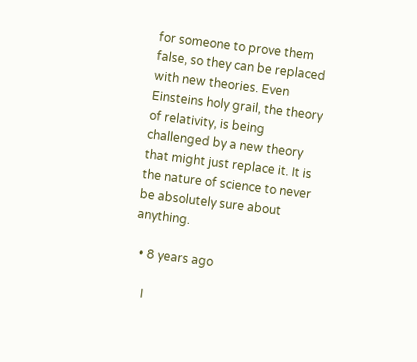for someone to prove them false, so they can be replaced with new theories. Even Einsteins holy grail, the theory of relativity, is being challenged by a new theory that might just replace it. It is the nature of science to never be absolutely sure about anything.

  • 8 years ago

    I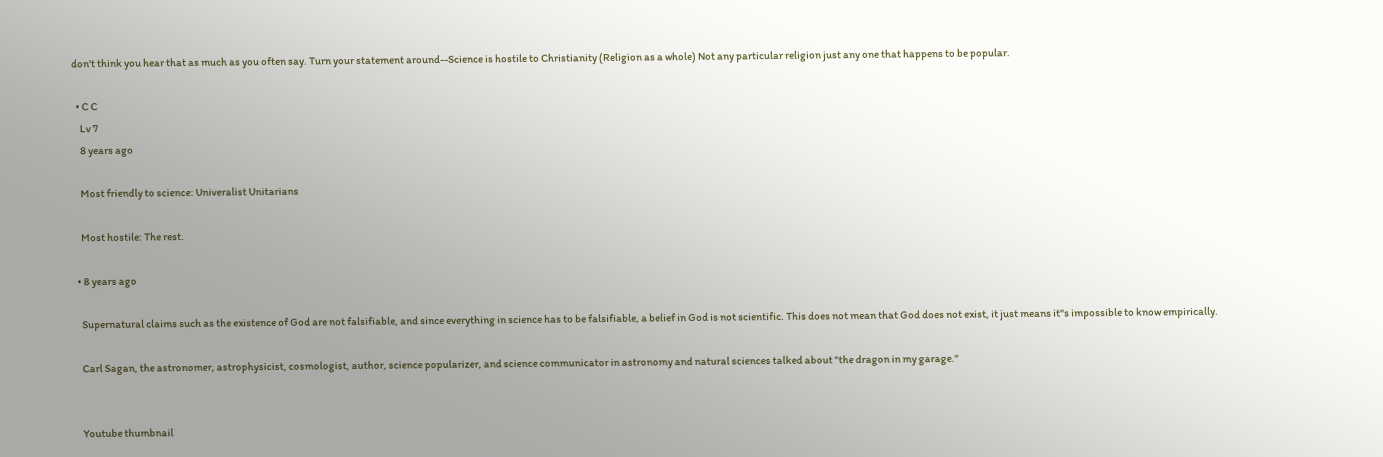don't think you hear that as much as you often say. Turn your statement around--Science is hostile to Christianity (Religion as a whole) Not any particular religion just any one that happens to be popular.

  • C C
    Lv 7
    8 years ago

    Most friendly to science: Univeralist Unitarians

    Most hostile: The rest.

  • 8 years ago

    Supernatural claims such as the existence of God are not falsifiable, and since everything in science has to be falsifiable, a belief in God is not scientific. This does not mean that God does not exist, it just means it''s impossible to know empirically.

    Carl Sagan, the astronomer, astrophysicist, cosmologist, author, science popularizer, and science communicator in astronomy and natural sciences talked about "the dragon in my garage."


    Youtube thumbnail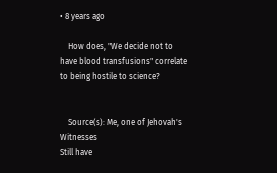• 8 years ago

    How does, "We decide not to have blood transfusions" correlate to being hostile to science?


    Source(s): Me, one of Jehovah's Witnesses
Still have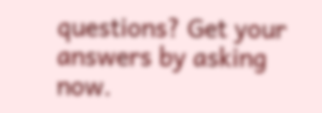questions? Get your answers by asking now.